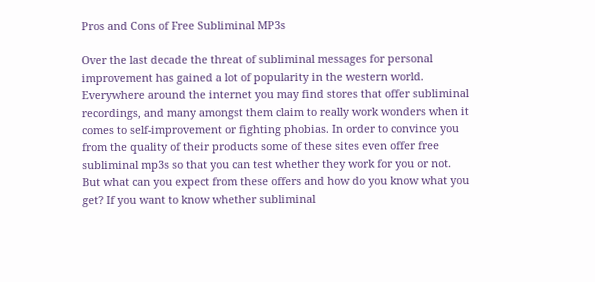Pros and Cons of Free Subliminal MP3s

Over the last decade the threat of subliminal messages for personal improvement has gained a lot of popularity in the western world. Everywhere around the internet you may find stores that offer subliminal recordings, and many amongst them claim to really work wonders when it comes to self-improvement or fighting phobias. In order to convince you from the quality of their products some of these sites even offer free subliminal mp3s so that you can test whether they work for you or not. But what can you expect from these offers and how do you know what you get? If you want to know whether subliminal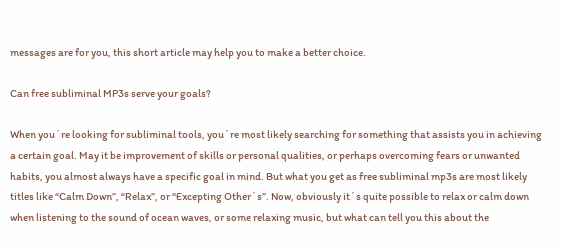messages are for you, this short article may help you to make a better choice.

Can free subliminal MP3s serve your goals?

When you´re looking for subliminal tools, you´re most likely searching for something that assists you in achieving a certain goal. May it be improvement of skills or personal qualities, or perhaps overcoming fears or unwanted habits, you almost always have a specific goal in mind. But what you get as free subliminal mp3s are most likely titles like “Calm Down”, “Relax”, or “Excepting Other´s”. Now, obviously it´s quite possible to relax or calm down when listening to the sound of ocean waves, or some relaxing music, but what can tell you this about the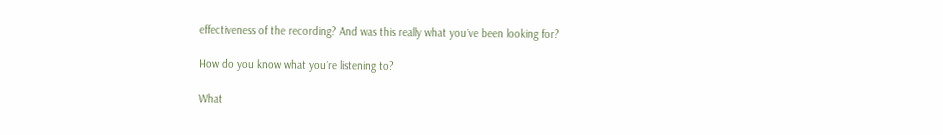effectiveness of the recording? And was this really what you´ve been looking for?

How do you know what you´re listening to?

What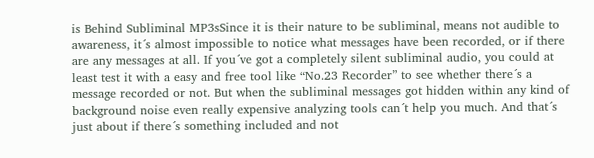is Behind Subliminal MP3sSince it is their nature to be subliminal, means not audible to awareness, it´s almost impossible to notice what messages have been recorded, or if there are any messages at all. If you´ve got a completely silent subliminal audio, you could at least test it with a easy and free tool like “No.23 Recorder” to see whether there´s a message recorded or not. But when the subliminal messages got hidden within any kind of background noise even really expensive analyzing tools can´t help you much. And that´s just about if there´s something included and not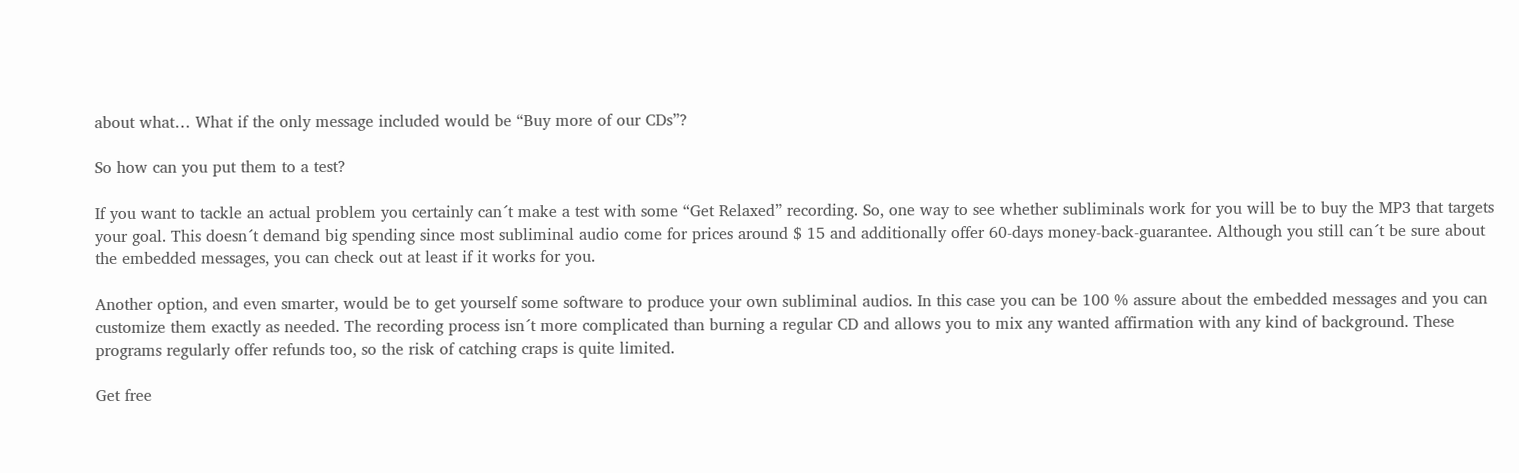about what… What if the only message included would be “Buy more of our CDs”?

So how can you put them to a test?

If you want to tackle an actual problem you certainly can´t make a test with some “Get Relaxed” recording. So, one way to see whether subliminals work for you will be to buy the MP3 that targets your goal. This doesn´t demand big spending since most subliminal audio come for prices around $ 15 and additionally offer 60-days money-back-guarantee. Although you still can´t be sure about the embedded messages, you can check out at least if it works for you.

Another option, and even smarter, would be to get yourself some software to produce your own subliminal audios. In this case you can be 100 % assure about the embedded messages and you can customize them exactly as needed. The recording process isn´t more complicated than burning a regular CD and allows you to mix any wanted affirmation with any kind of background. These programs regularly offer refunds too, so the risk of catching craps is quite limited.

Get free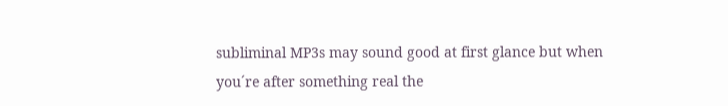subliminal MP3s may sound good at first glance but when you´re after something real the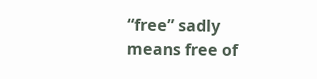“free” sadly means free of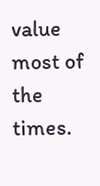value most of the times.